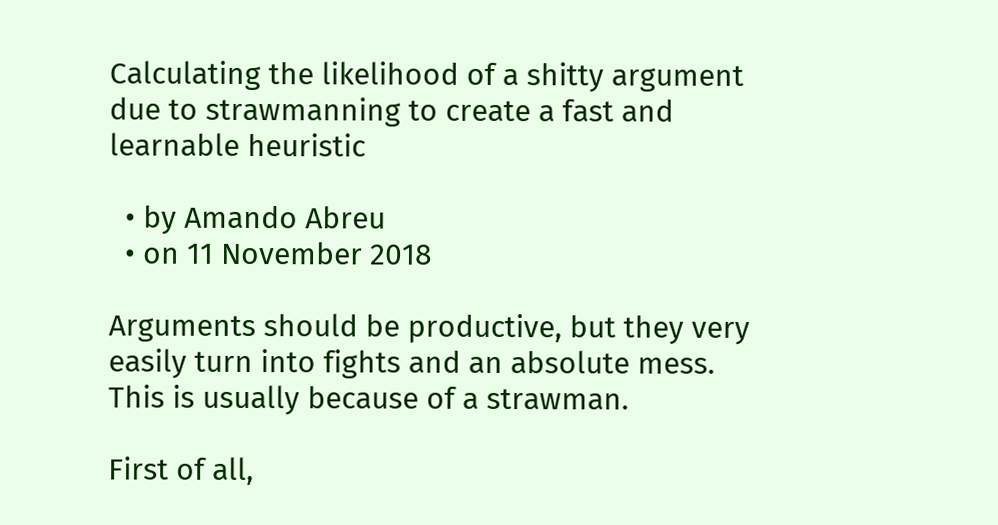Calculating the likelihood of a shitty argument due to strawmanning to create a fast and learnable heuristic

  • by Amando Abreu
  • on 11 November 2018

Arguments should be productive, but they very easily turn into fights and an absolute mess. This is usually because of a strawman.

First of all,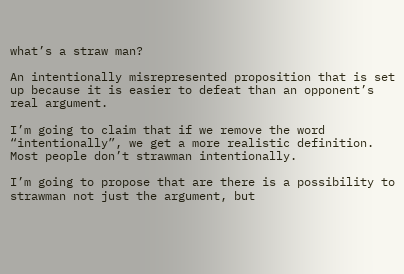what’s a straw man?

An intentionally misrepresented proposition that is set up because it is easier to defeat than an opponent’s real argument.

I’m going to claim that if we remove the word “intentionally”, we get a more realistic definition. Most people don’t strawman intentionally.

I’m going to propose that are there is a possibility to strawman not just the argument, but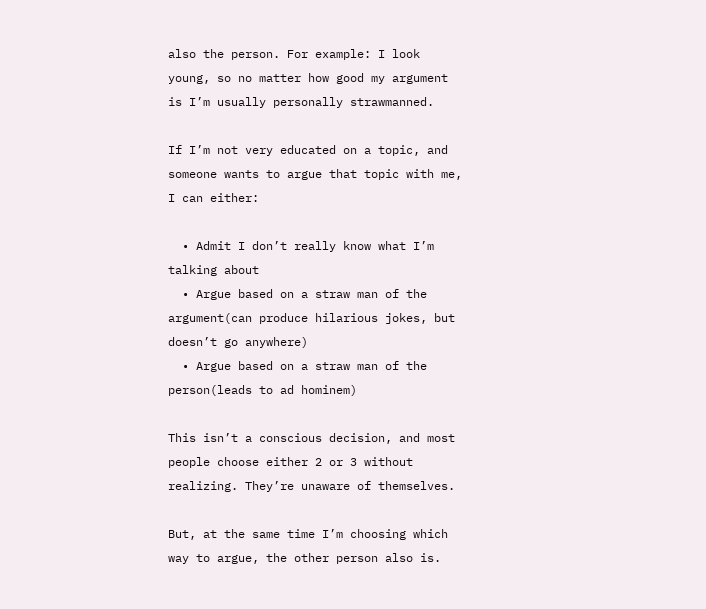also the person. For example: I look young, so no matter how good my argument is I’m usually personally strawmanned.

If I’m not very educated on a topic, and someone wants to argue that topic with me, I can either:

  • Admit I don’t really know what I’m talking about
  • Argue based on a straw man of the argument(can produce hilarious jokes, but doesn’t go anywhere)
  • Argue based on a straw man of the person(leads to ad hominem)

This isn’t a conscious decision, and most people choose either 2 or 3 without realizing. They’re unaware of themselves.

But, at the same time I’m choosing which way to argue, the other person also is.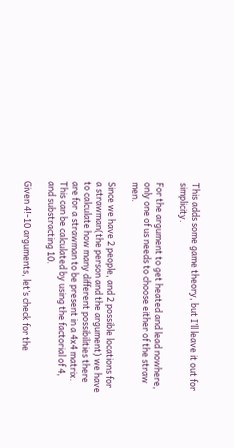This adds some game theory, but I’ll leave it out for simplicity.

For the argument to get heated and lead nowhere, only one of us needs to choose either of the straw men.

Since we have 2 people, and 2 possible locations for a strawman(the person and the argument) we have to calculate how many different possibilities there are for a strawman to be present in a 4x4 matrix. This can be calculated by using the factorial of 4, and substracting 10.

Given 4!-10 arguments, let’s check for the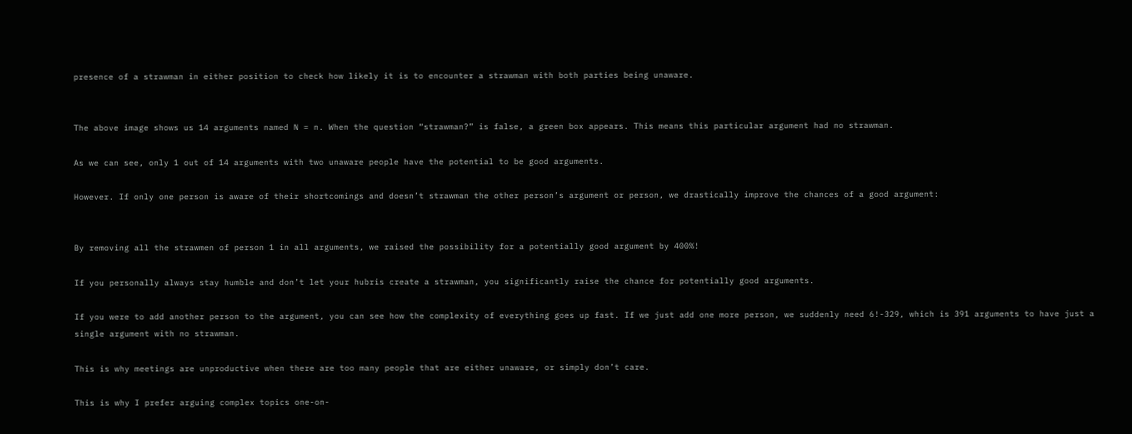presence of a strawman in either position to check how likely it is to encounter a strawman with both parties being unaware.


The above image shows us 14 arguments named N = n. When the question “strawman?” is false, a green box appears. This means this particular argument had no strawman.

As we can see, only 1 out of 14 arguments with two unaware people have the potential to be good arguments.

However. If only one person is aware of their shortcomings and doesn’t strawman the other person’s argument or person, we drastically improve the chances of a good argument:


By removing all the strawmen of person 1 in all arguments, we raised the possibility for a potentially good argument by 400%!

If you personally always stay humble and don’t let your hubris create a strawman, you significantly raise the chance for potentially good arguments.

If you were to add another person to the argument, you can see how the complexity of everything goes up fast. If we just add one more person, we suddenly need 6!-329, which is 391 arguments to have just a single argument with no strawman.

This is why meetings are unproductive when there are too many people that are either unaware, or simply don’t care.

This is why I prefer arguing complex topics one-on-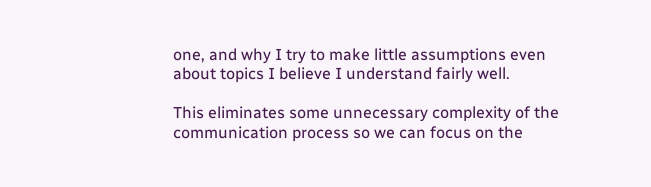one, and why I try to make little assumptions even about topics I believe I understand fairly well.

This eliminates some unnecessary complexity of the communication process so we can focus on the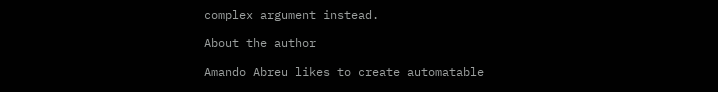complex argument instead.

About the author

Amando Abreu likes to create automatable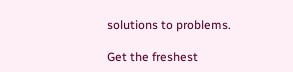solutions to problems.

Get the freshest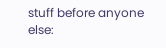stuff before anyone else: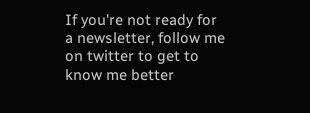If you're not ready for a newsletter, follow me on twitter to get to know me better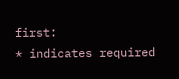first:
* indicates required